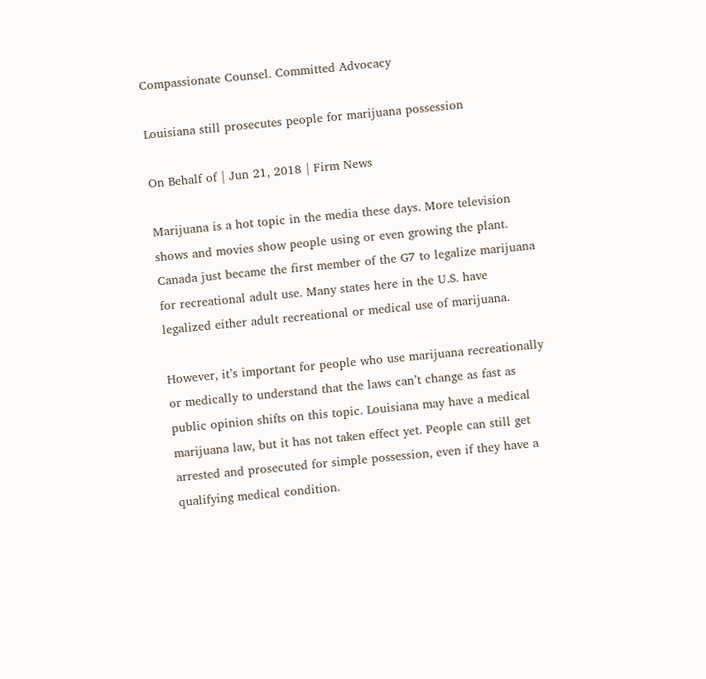Compassionate Counsel. Committed Advocacy

Louisiana still prosecutes people for marijuana possession

On Behalf of | Jun 21, 2018 | Firm News

Marijuana is a hot topic in the media these days. More television shows and movies show people using or even growing the plant. Canada just became the first member of the G7 to legalize marijuana for recreational adult use. Many states here in the U.S. have legalized either adult recreational or medical use of marijuana.

However, it’s important for people who use marijuana recreationally or medically to understand that the laws can’t change as fast as public opinion shifts on this topic. Louisiana may have a medical marijuana law, but it has not taken effect yet. People can still get arrested and prosecuted for simple possession, even if they have a qualifying medical condition.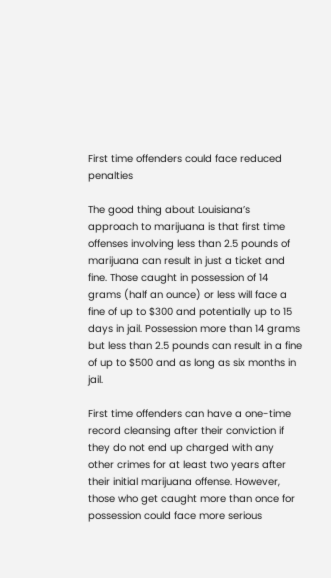First time offenders could face reduced penalties

The good thing about Louisiana’s approach to marijuana is that first time offenses involving less than 2.5 pounds of marijuana can result in just a ticket and fine. Those caught in possession of 14 grams (half an ounce) or less will face a fine of up to $300 and potentially up to 15 days in jail. Possession more than 14 grams but less than 2.5 pounds can result in a fine of up to $500 and as long as six months in jail.

First time offenders can have a one-time record cleansing after their conviction if they do not end up charged with any other crimes for at least two years after their initial marijuana offense. However, those who get caught more than once for possession could face more serious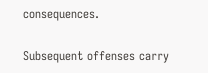consequences.

Subsequent offenses carry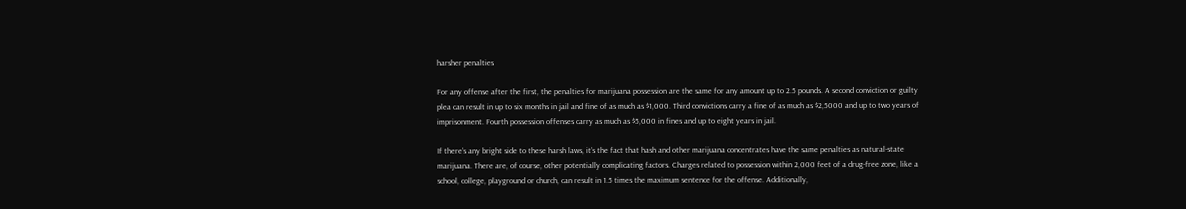harsher penalties

For any offense after the first, the penalties for marijuana possession are the same for any amount up to 2.5 pounds. A second conviction or guilty plea can result in up to six months in jail and fine of as much as $1,000. Third convictions carry a fine of as much as $2,5000 and up to two years of imprisonment. Fourth possession offenses carry as much as $5,000 in fines and up to eight years in jail.

If there’s any bright side to these harsh laws, it’s the fact that hash and other marijuana concentrates have the same penalties as natural-state marijuana. There are, of course, other potentially complicating factors. Charges related to possession within 2,000 feet of a drug-free zone, like a school, college, playground or church, can result in 1.5 times the maximum sentence for the offense. Additionally,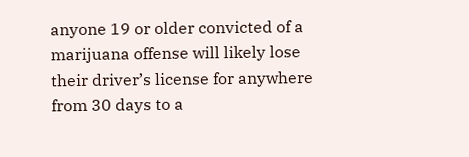anyone 19 or older convicted of a marijuana offense will likely lose their driver’s license for anywhere from 30 days to a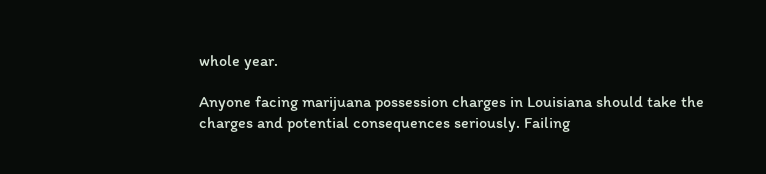whole year.

Anyone facing marijuana possession charges in Louisiana should take the charges and potential consequences seriously. Failing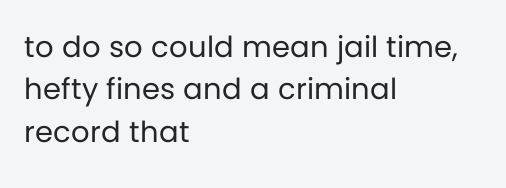to do so could mean jail time, hefty fines and a criminal record that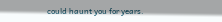could haunt you for years.